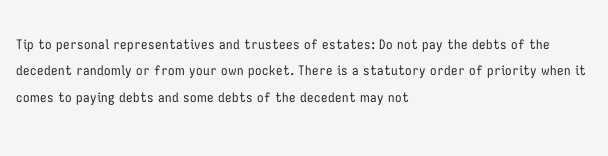Tip to personal representatives and trustees of estates: Do not pay the debts of the decedent randomly or from your own pocket. There is a statutory order of priority when it comes to paying debts and some debts of the decedent may not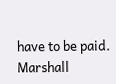have to be paid. Marshall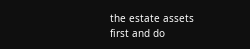the estate assets first and do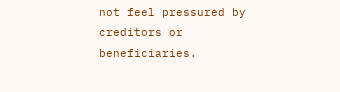not feel pressured by creditors or beneficiaries.